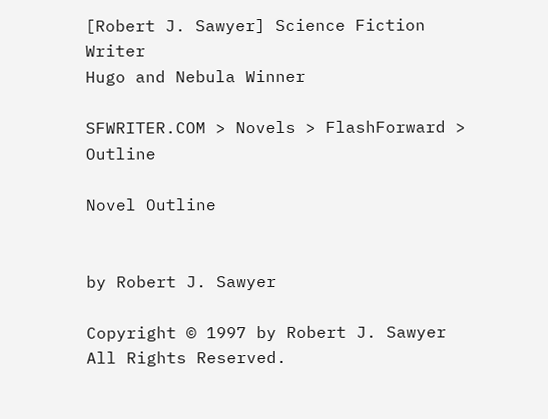[Robert J. Sawyer] Science Fiction Writer
Hugo and Nebula Winner

SFWRITER.COM > Novels > FlashForward > Outline

Novel Outline


by Robert J. Sawyer

Copyright © 1997 by Robert J. Sawyer
All Rights Reserved.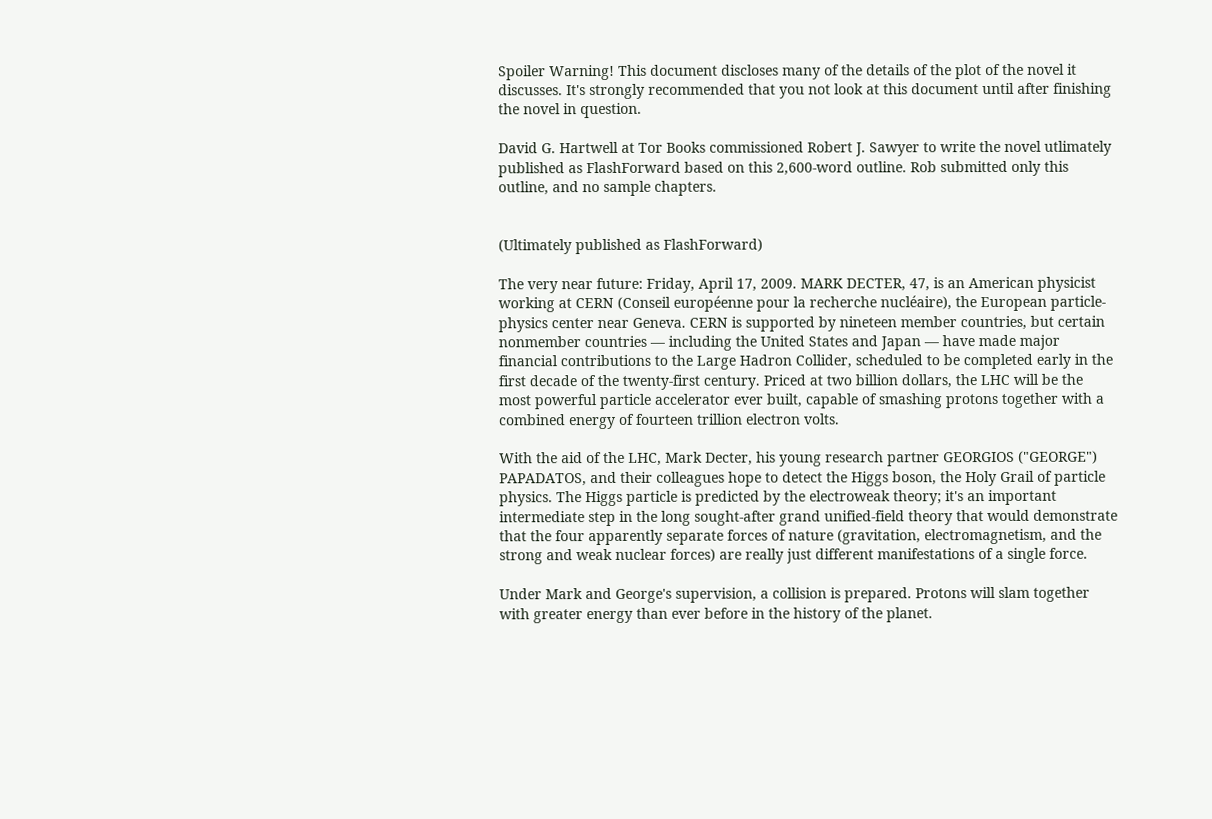Spoiler Warning! This document discloses many of the details of the plot of the novel it discusses. It's strongly recommended that you not look at this document until after finishing the novel in question.

David G. Hartwell at Tor Books commissioned Robert J. Sawyer to write the novel utlimately published as FlashForward based on this 2,600-word outline. Rob submitted only this outline, and no sample chapters.


(Ultimately published as FlashForward)

The very near future: Friday, April 17, 2009. MARK DECTER, 47, is an American physicist working at CERN (Conseil européenne pour la recherche nucléaire), the European particle-physics center near Geneva. CERN is supported by nineteen member countries, but certain nonmember countries — including the United States and Japan — have made major financial contributions to the Large Hadron Collider, scheduled to be completed early in the first decade of the twenty-first century. Priced at two billion dollars, the LHC will be the most powerful particle accelerator ever built, capable of smashing protons together with a combined energy of fourteen trillion electron volts.

With the aid of the LHC, Mark Decter, his young research partner GEORGIOS ("GEORGE") PAPADATOS, and their colleagues hope to detect the Higgs boson, the Holy Grail of particle physics. The Higgs particle is predicted by the electroweak theory; it's an important intermediate step in the long sought-after grand unified-field theory that would demonstrate that the four apparently separate forces of nature (gravitation, electromagnetism, and the strong and weak nuclear forces) are really just different manifestations of a single force.

Under Mark and George's supervision, a collision is prepared. Protons will slam together with greater energy than ever before in the history of the planet.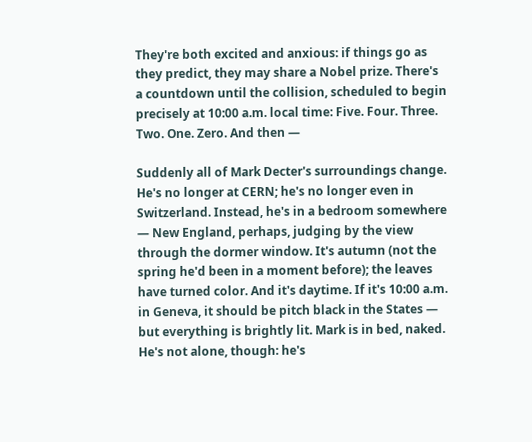They're both excited and anxious: if things go as they predict, they may share a Nobel prize. There's a countdown until the collision, scheduled to begin precisely at 10:00 a.m. local time: Five. Four. Three. Two. One. Zero. And then —

Suddenly all of Mark Decter's surroundings change. He's no longer at CERN; he's no longer even in Switzerland. Instead, he's in a bedroom somewhere — New England, perhaps, judging by the view through the dormer window. It's autumn (not the spring he'd been in a moment before); the leaves have turned color. And it's daytime. If it's 10:00 a.m. in Geneva, it should be pitch black in the States — but everything is brightly lit. Mark is in bed, naked. He's not alone, though: he's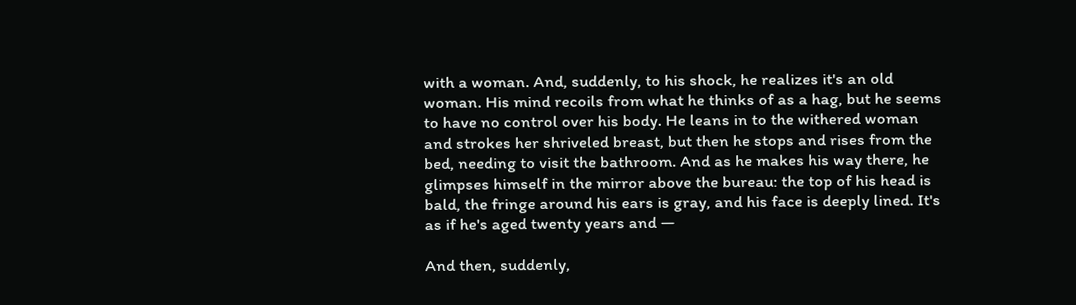with a woman. And, suddenly, to his shock, he realizes it's an old woman. His mind recoils from what he thinks of as a hag, but he seems to have no control over his body. He leans in to the withered woman and strokes her shriveled breast, but then he stops and rises from the bed, needing to visit the bathroom. And as he makes his way there, he glimpses himself in the mirror above the bureau: the top of his head is bald, the fringe around his ears is gray, and his face is deeply lined. It's as if he's aged twenty years and —

And then, suddenly,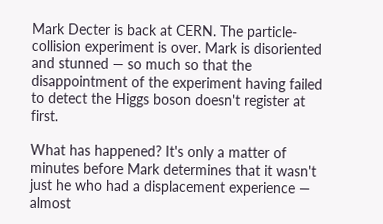Mark Decter is back at CERN. The particle-collision experiment is over. Mark is disoriented and stunned — so much so that the disappointment of the experiment having failed to detect the Higgs boson doesn't register at first.

What has happened? It's only a matter of minutes before Mark determines that it wasn't just he who had a displacement experience — almost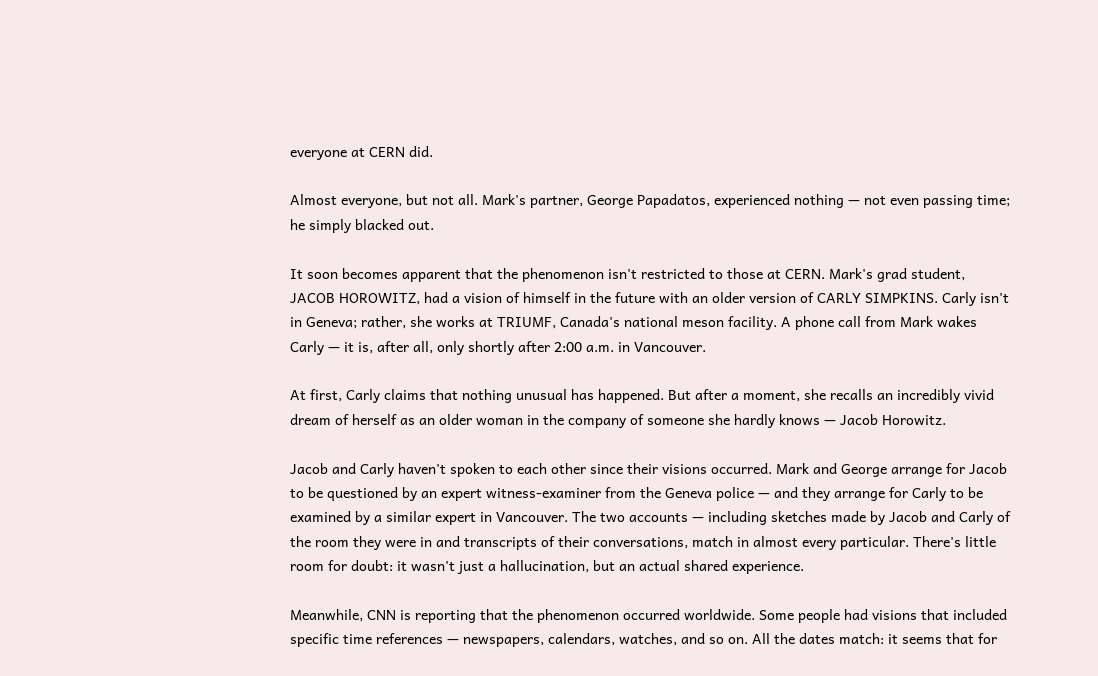everyone at CERN did.

Almost everyone, but not all. Mark's partner, George Papadatos, experienced nothing — not even passing time; he simply blacked out.

It soon becomes apparent that the phenomenon isn't restricted to those at CERN. Mark's grad student, JACOB HOROWITZ, had a vision of himself in the future with an older version of CARLY SIMPKINS. Carly isn't in Geneva; rather, she works at TRIUMF, Canada's national meson facility. A phone call from Mark wakes Carly — it is, after all, only shortly after 2:00 a.m. in Vancouver.

At first, Carly claims that nothing unusual has happened. But after a moment, she recalls an incredibly vivid dream of herself as an older woman in the company of someone she hardly knows — Jacob Horowitz.

Jacob and Carly haven't spoken to each other since their visions occurred. Mark and George arrange for Jacob to be questioned by an expert witness-examiner from the Geneva police — and they arrange for Carly to be examined by a similar expert in Vancouver. The two accounts — including sketches made by Jacob and Carly of the room they were in and transcripts of their conversations, match in almost every particular. There's little room for doubt: it wasn't just a hallucination, but an actual shared experience.

Meanwhile, CNN is reporting that the phenomenon occurred worldwide. Some people had visions that included specific time references — newspapers, calendars, watches, and so on. All the dates match: it seems that for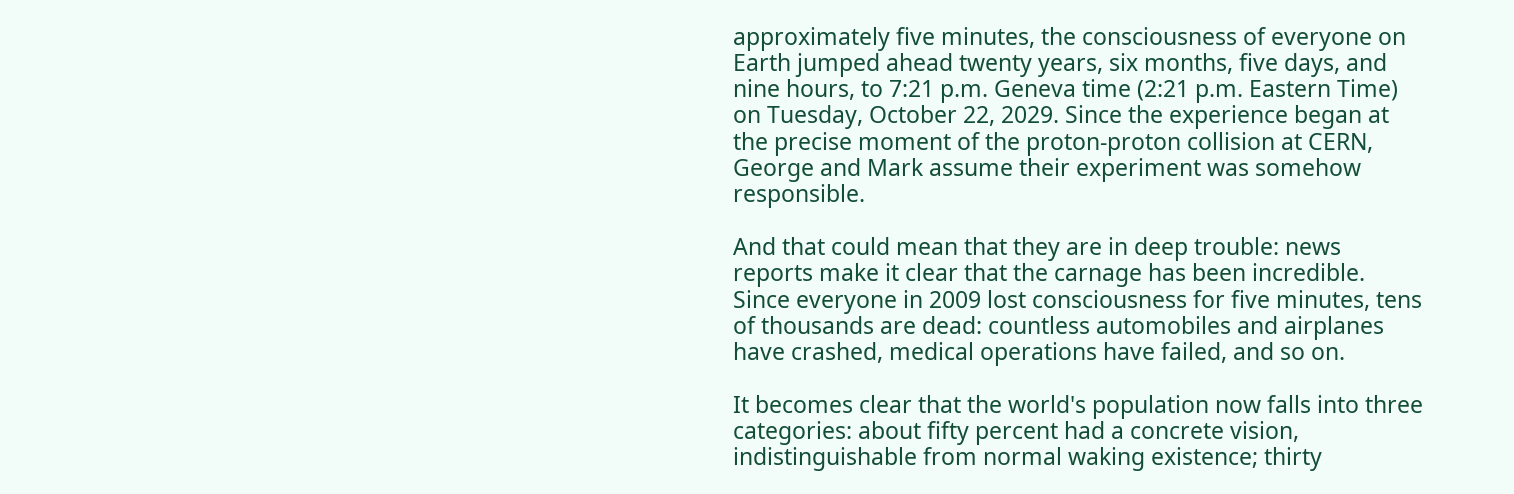approximately five minutes, the consciousness of everyone on Earth jumped ahead twenty years, six months, five days, and nine hours, to 7:21 p.m. Geneva time (2:21 p.m. Eastern Time) on Tuesday, October 22, 2029. Since the experience began at the precise moment of the proton-proton collision at CERN, George and Mark assume their experiment was somehow responsible.

And that could mean that they are in deep trouble: news reports make it clear that the carnage has been incredible. Since everyone in 2009 lost consciousness for five minutes, tens of thousands are dead: countless automobiles and airplanes have crashed, medical operations have failed, and so on.

It becomes clear that the world's population now falls into three categories: about fifty percent had a concrete vision, indistinguishable from normal waking existence; thirty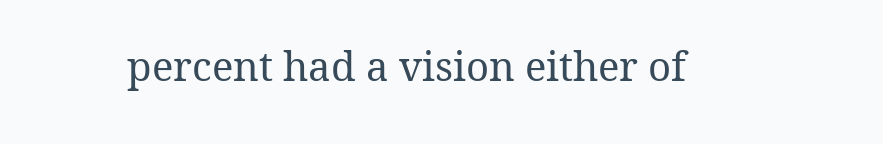percent had a vision either of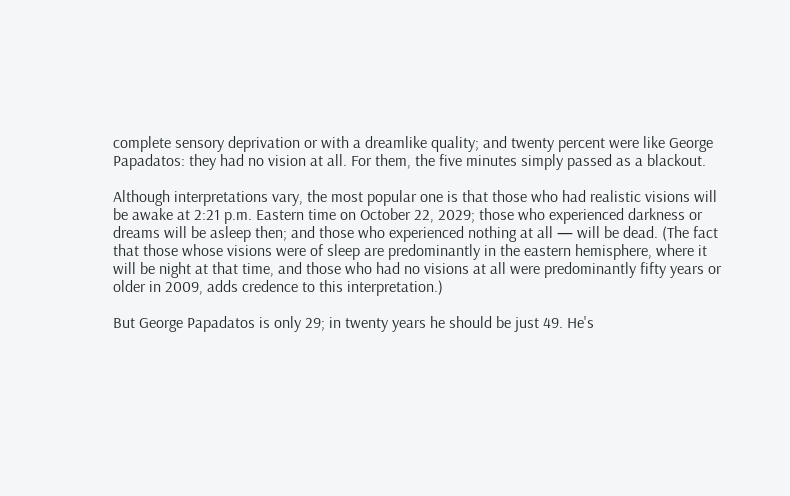complete sensory deprivation or with a dreamlike quality; and twenty percent were like George Papadatos: they had no vision at all. For them, the five minutes simply passed as a blackout.

Although interpretations vary, the most popular one is that those who had realistic visions will be awake at 2:21 p.m. Eastern time on October 22, 2029; those who experienced darkness or dreams will be asleep then; and those who experienced nothing at all — will be dead. (The fact that those whose visions were of sleep are predominantly in the eastern hemisphere, where it will be night at that time, and those who had no visions at all were predominantly fifty years or older in 2009, adds credence to this interpretation.)

But George Papadatos is only 29; in twenty years he should be just 49. He's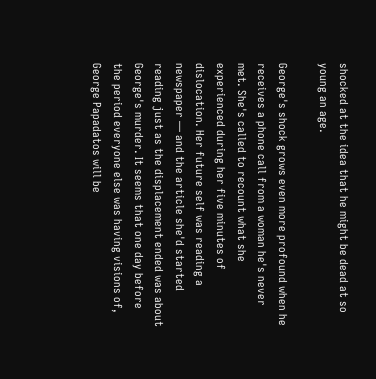shocked at the idea that he might be dead at so young an age.

George's shock grows even more profound when he receives a phone call from a woman he's never met. She's called to recount what she experienced during her five minutes of dislocation. Her future self was reading a newspaper — and the article she'd started reading just as the displacement ended was about George's murder. It seems that one day before the period everyone else was having visions of, George Papadatos will be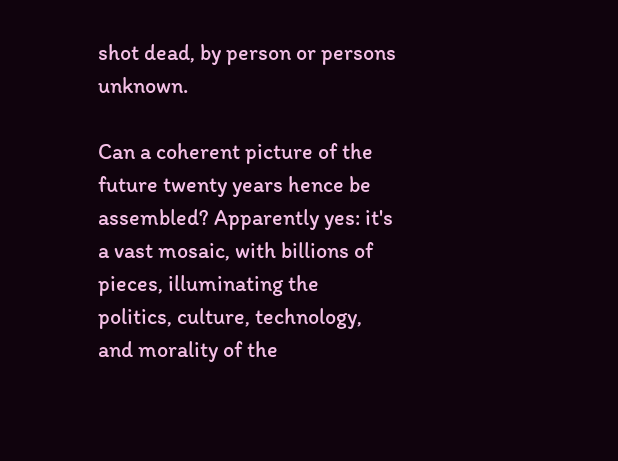shot dead, by person or persons unknown.

Can a coherent picture of the future twenty years hence be assembled? Apparently yes: it's a vast mosaic, with billions of pieces, illuminating the politics, culture, technology, and morality of the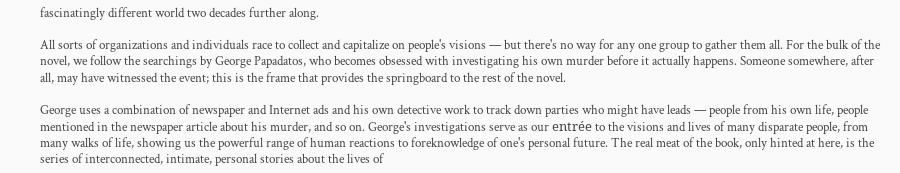fascinatingly different world two decades further along.

All sorts of organizations and individuals race to collect and capitalize on people's visions — but there's no way for any one group to gather them all. For the bulk of the novel, we follow the searchings by George Papadatos, who becomes obsessed with investigating his own murder before it actually happens. Someone somewhere, after all, may have witnessed the event; this is the frame that provides the springboard to the rest of the novel.

George uses a combination of newspaper and Internet ads and his own detective work to track down parties who might have leads — people from his own life, people mentioned in the newspaper article about his murder, and so on. George's investigations serve as our entrée to the visions and lives of many disparate people, from many walks of life, showing us the powerful range of human reactions to foreknowledge of one's personal future. The real meat of the book, only hinted at here, is the series of interconnected, intimate, personal stories about the lives of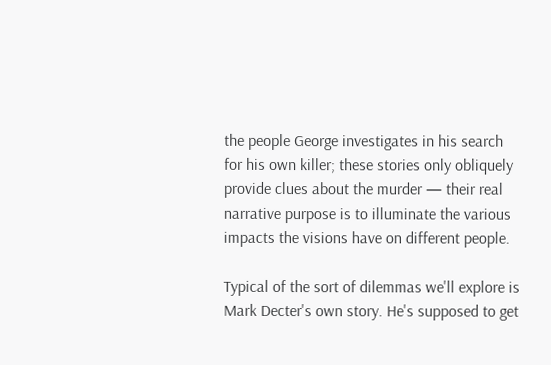the people George investigates in his search for his own killer; these stories only obliquely provide clues about the murder — their real narrative purpose is to illuminate the various impacts the visions have on different people.

Typical of the sort of dilemmas we'll explore is Mark Decter's own story. He's supposed to get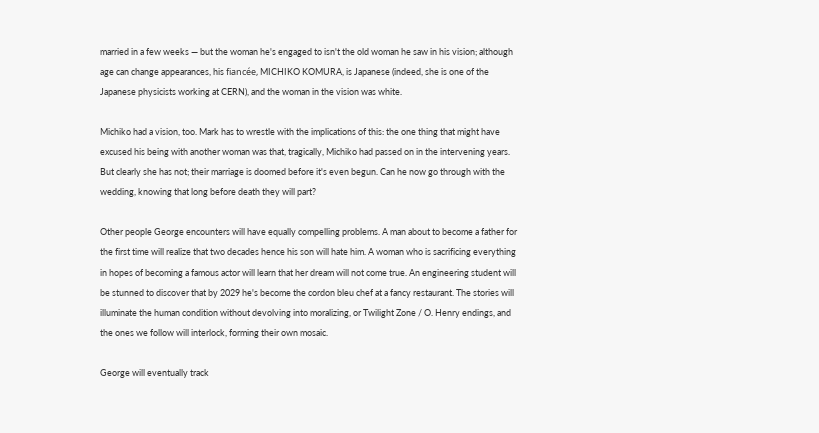married in a few weeks — but the woman he's engaged to isn't the old woman he saw in his vision; although age can change appearances, his fiancée, MICHIKO KOMURA, is Japanese (indeed, she is one of the Japanese physicists working at CERN), and the woman in the vision was white.

Michiko had a vision, too. Mark has to wrestle with the implications of this: the one thing that might have excused his being with another woman was that, tragically, Michiko had passed on in the intervening years. But clearly she has not; their marriage is doomed before it's even begun. Can he now go through with the wedding, knowing that long before death they will part?

Other people George encounters will have equally compelling problems. A man about to become a father for the first time will realize that two decades hence his son will hate him. A woman who is sacrificing everything in hopes of becoming a famous actor will learn that her dream will not come true. An engineering student will be stunned to discover that by 2029 he's become the cordon bleu chef at a fancy restaurant. The stories will illuminate the human condition without devolving into moralizing, or Twilight Zone / O. Henry endings, and the ones we follow will interlock, forming their own mosaic.

George will eventually track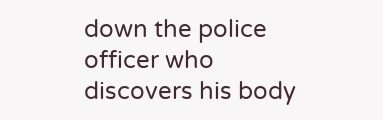down the police officer who discovers his body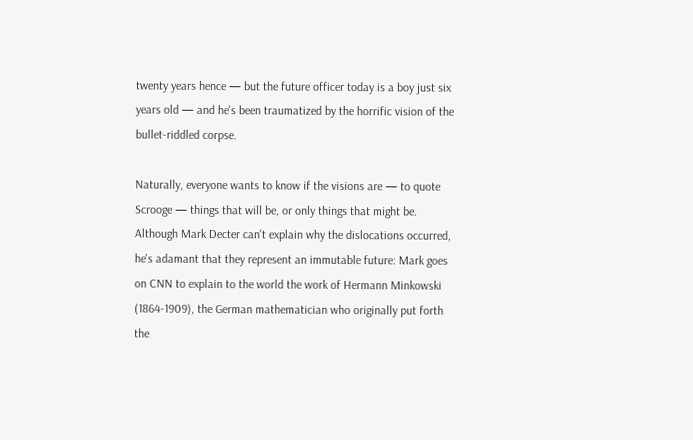twenty years hence — but the future officer today is a boy just six years old — and he's been traumatized by the horrific vision of the bullet-riddled corpse.

Naturally, everyone wants to know if the visions are — to quote Scrooge — things that will be, or only things that might be. Although Mark Decter can't explain why the dislocations occurred, he's adamant that they represent an immutable future: Mark goes on CNN to explain to the world the work of Hermann Minkowski (1864-1909), the German mathematician who originally put forth the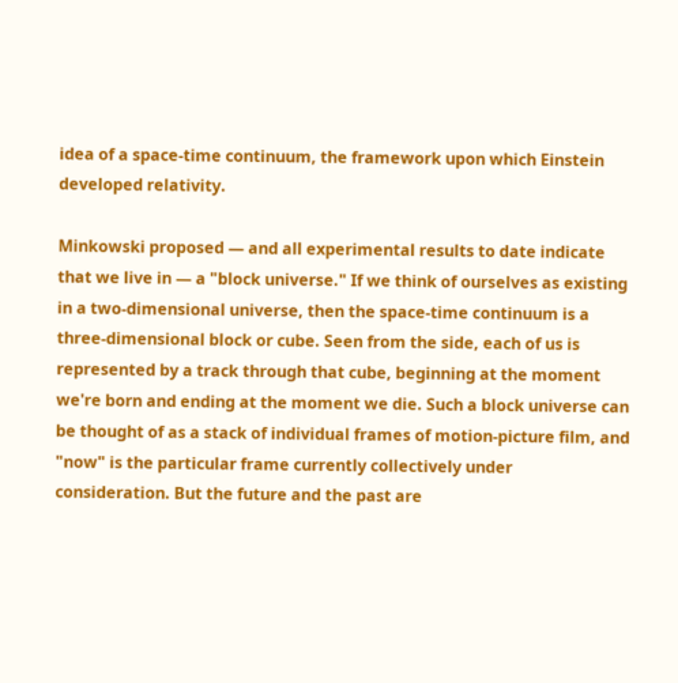idea of a space-time continuum, the framework upon which Einstein developed relativity.

Minkowski proposed — and all experimental results to date indicate that we live in — a "block universe." If we think of ourselves as existing in a two-dimensional universe, then the space-time continuum is a three-dimensional block or cube. Seen from the side, each of us is represented by a track through that cube, beginning at the moment we're born and ending at the moment we die. Such a block universe can be thought of as a stack of individual frames of motion-picture film, and "now" is the particular frame currently collectively under consideration. But the future and the past are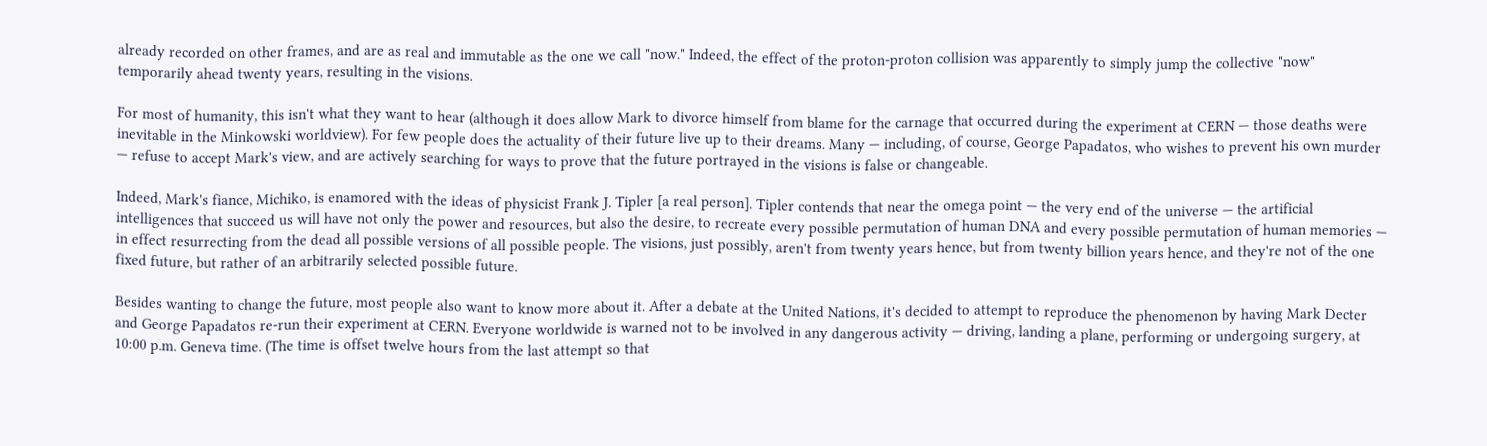already recorded on other frames, and are as real and immutable as the one we call "now." Indeed, the effect of the proton-proton collision was apparently to simply jump the collective "now" temporarily ahead twenty years, resulting in the visions.

For most of humanity, this isn't what they want to hear (although it does allow Mark to divorce himself from blame for the carnage that occurred during the experiment at CERN — those deaths were inevitable in the Minkowski worldview). For few people does the actuality of their future live up to their dreams. Many — including, of course, George Papadatos, who wishes to prevent his own murder — refuse to accept Mark's view, and are actively searching for ways to prove that the future portrayed in the visions is false or changeable.

Indeed, Mark's fiance, Michiko, is enamored with the ideas of physicist Frank J. Tipler [a real person]. Tipler contends that near the omega point — the very end of the universe — the artificial intelligences that succeed us will have not only the power and resources, but also the desire, to recreate every possible permutation of human DNA and every possible permutation of human memories — in effect resurrecting from the dead all possible versions of all possible people. The visions, just possibly, aren't from twenty years hence, but from twenty billion years hence, and they're not of the one fixed future, but rather of an arbitrarily selected possible future.

Besides wanting to change the future, most people also want to know more about it. After a debate at the United Nations, it's decided to attempt to reproduce the phenomenon by having Mark Decter and George Papadatos re-run their experiment at CERN. Everyone worldwide is warned not to be involved in any dangerous activity — driving, landing a plane, performing or undergoing surgery, at 10:00 p.m. Geneva time. (The time is offset twelve hours from the last attempt so that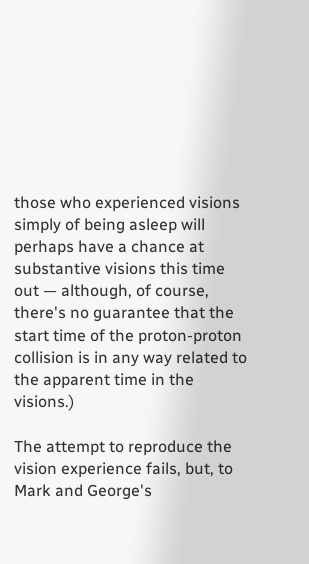those who experienced visions simply of being asleep will perhaps have a chance at substantive visions this time out — although, of course, there's no guarantee that the start time of the proton-proton collision is in any way related to the apparent time in the visions.)

The attempt to reproduce the vision experience fails, but, to Mark and George's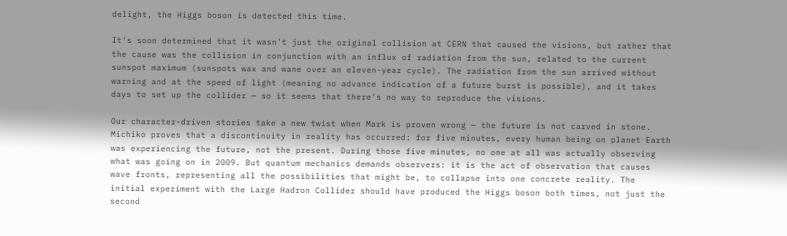delight, the Higgs boson is detected this time.

It's soon determined that it wasn't just the original collision at CERN that caused the visions, but rather that the cause was the collision in conjunction with an influx of radiation from the sun, related to the current sunspot maximum (sunspots wax and wane over an eleven-year cycle). The radiation from the sun arrived without warning and at the speed of light (meaning no advance indication of a future burst is possible), and it takes days to set up the collider — so it seems that there's no way to reproduce the visions.

Our character-driven stories take a new twist when Mark is proven wrong — the future is not carved in stone. Michiko proves that a discontinuity in reality has occurred: for five minutes, every human being on planet Earth was experiencing the future, not the present. During those five minutes, no one at all was actually observing what was going on in 2009. But quantum mechanics demands observers: it is the act of observation that causes wave fronts, representing all the possibilities that might be, to collapse into one concrete reality. The initial experiment with the Large Hadron Collider should have produced the Higgs boson both times, not just the second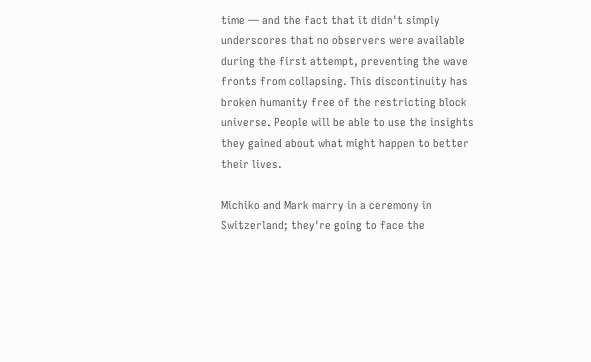time — and the fact that it didn't simply underscores that no observers were available during the first attempt, preventing the wave fronts from collapsing. This discontinuity has broken humanity free of the restricting block universe. People will be able to use the insights they gained about what might happen to better their lives.

Michiko and Mark marry in a ceremony in Switzerland; they're going to face the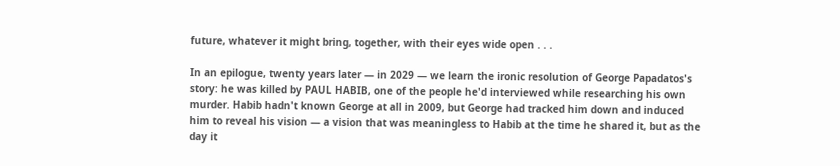future, whatever it might bring, together, with their eyes wide open . . .

In an epilogue, twenty years later — in 2029 — we learn the ironic resolution of George Papadatos's story: he was killed by PAUL HABIB, one of the people he'd interviewed while researching his own murder. Habib hadn't known George at all in 2009, but George had tracked him down and induced him to reveal his vision — a vision that was meaningless to Habib at the time he shared it, but as the day it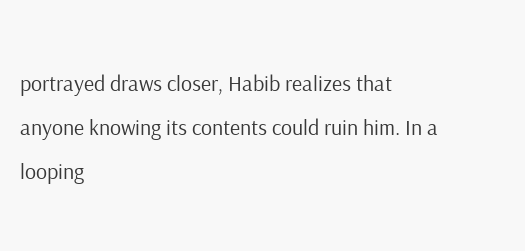portrayed draws closer, Habib realizes that anyone knowing its contents could ruin him. In a looping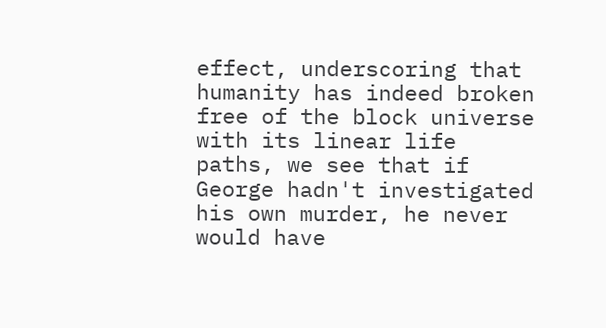effect, underscoring that humanity has indeed broken free of the block universe with its linear life paths, we see that if George hadn't investigated his own murder, he never would have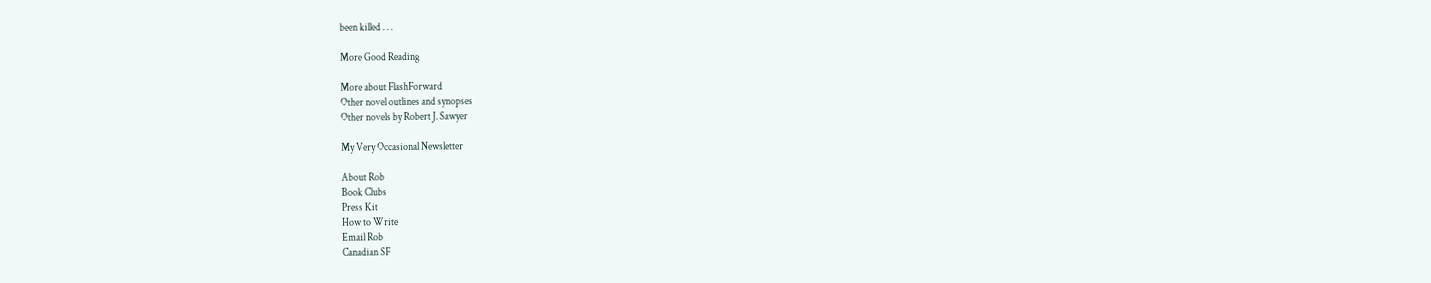been killed . . .

More Good Reading

More about FlashForward
Other novel outlines and synopses
Other novels by Robert J. Sawyer

My Very Occasional Newsletter

About Rob
Book Clubs
Press Kit
How to Write
Email Rob
Canadian SF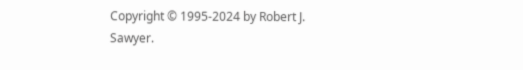Copyright © 1995-2024 by Robert J. Sawyer.